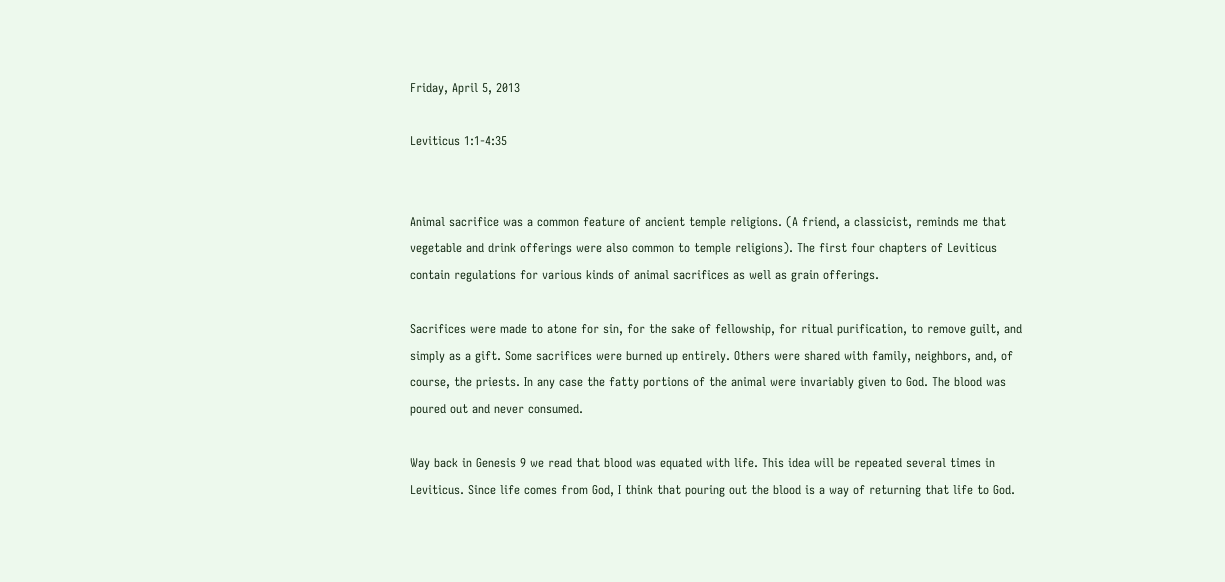Friday, April 5, 2013

Leviticus 1:1-4:35


Animal sacrifice was a common feature of ancient temple religions. (A friend, a classicist, reminds me that vegetable and drink offerings were also common to temple religions). The first four chapters of Leviticus contain regulations for various kinds of animal sacrifices as well as grain offerings.

Sacrifices were made to atone for sin, for the sake of fellowship, for ritual purification, to remove guilt, and simply as a gift. Some sacrifices were burned up entirely. Others were shared with family, neighbors, and, of course, the priests. In any case the fatty portions of the animal were invariably given to God. The blood was poured out and never consumed.

Way back in Genesis 9 we read that blood was equated with life. This idea will be repeated several times in Leviticus. Since life comes from God, I think that pouring out the blood is a way of returning that life to God.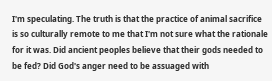I'm speculating. The truth is that the practice of animal sacrifice is so culturally remote to me that I'm not sure what the rationale for it was. Did ancient peoples believe that their gods needed to be fed? Did God's anger need to be assuaged with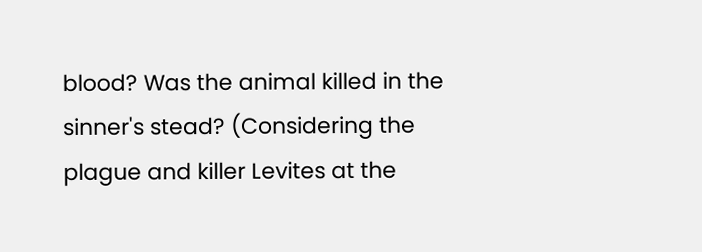blood? Was the animal killed in the sinner's stead? (Considering the plague and killer Levites at the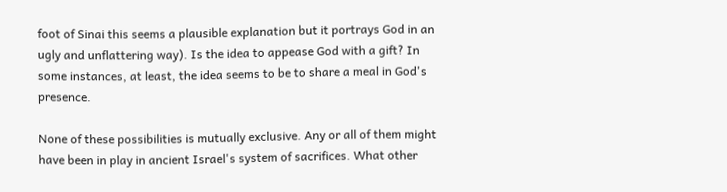foot of Sinai this seems a plausible explanation but it portrays God in an ugly and unflattering way). Is the idea to appease God with a gift? In some instances, at least, the idea seems to be to share a meal in God's presence.

None of these possibilities is mutually exclusive. Any or all of them might have been in play in ancient Israel's system of sacrifices. What other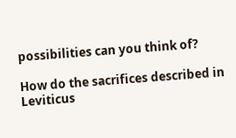possibilities can you think of?

How do the sacrifices described in Leviticus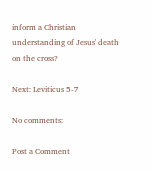inform a Christian understanding of Jesus' death on the cross?

Next: Leviticus 5-7

No comments:

Post a Comment